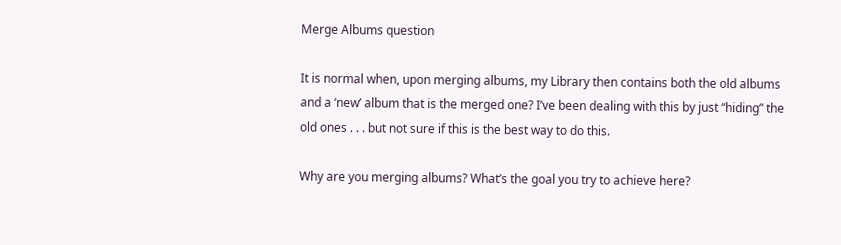Merge Albums question

It is normal when, upon merging albums, my Library then contains both the old albums and a ‘new’ album that is the merged one? I’ve been dealing with this by just “hiding” the old ones . . . but not sure if this is the best way to do this.

Why are you merging albums? What’s the goal you try to achieve here?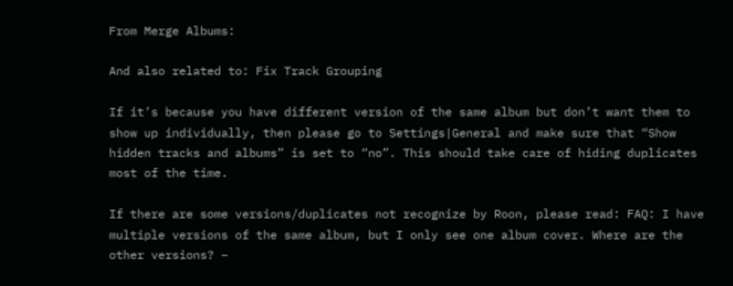From Merge Albums:

And also related to: Fix Track Grouping

If it’s because you have different version of the same album but don’t want them to show up individually, then please go to Settings|General and make sure that “Show hidden tracks and albums” is set to “no”. This should take care of hiding duplicates most of the time.

If there are some versions/duplicates not recognize by Roon, please read: FAQ: I have multiple versions of the same album, but I only see one album cover. Where are the other versions? –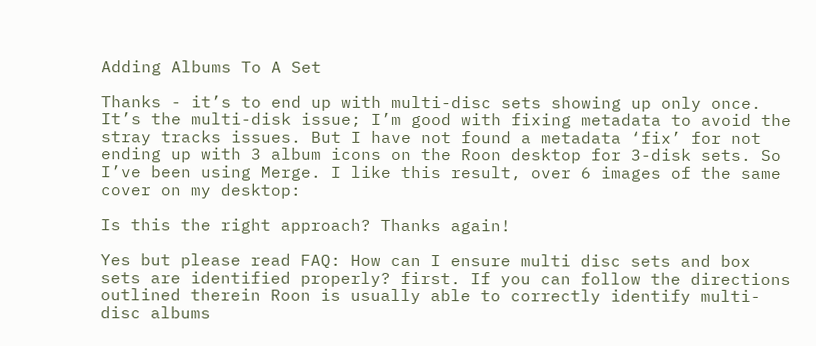Adding Albums To A Set

Thanks - it’s to end up with multi-disc sets showing up only once. It’s the multi-disk issue; I’m good with fixing metadata to avoid the stray tracks issues. But I have not found a metadata ‘fix’ for not ending up with 3 album icons on the Roon desktop for 3-disk sets. So I’ve been using Merge. I like this result, over 6 images of the same cover on my desktop:

Is this the right approach? Thanks again!

Yes but please read FAQ: How can I ensure multi disc sets and box sets are identified properly? first. If you can follow the directions outlined therein Roon is usually able to correctly identify multi-disc albums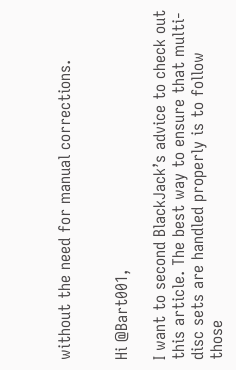without the need for manual corrections.


Hi @Bart001,

I want to second BlackJack’s advice to check out this article. The best way to ensure that multi-disc sets are handled properly is to follow those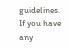guidelines. If you have any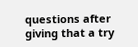questions after giving that a try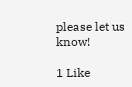please let us know!

1 Like